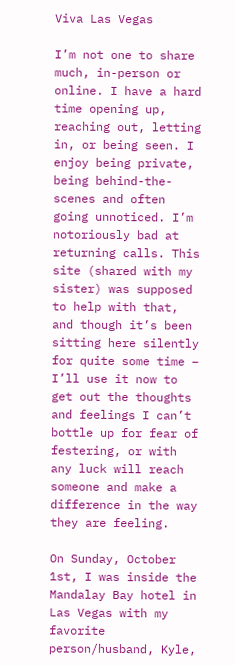Viva Las Vegas

I’m not one to share much, in-person or online. I have a hard time opening up, reaching out, letting in, or being seen. I enjoy being private, being behind-the-scenes and often going unnoticed. I’m notoriously bad at returning calls. This site (shared with my sister) was supposed to help with that, and though it’s been sitting here silently for quite some time – I’ll use it now to get out the thoughts and feelings I can’t bottle up for fear of festering, or with any luck will reach someone and make a difference in the way they are feeling.

On Sunday, October 1st, I was inside the Mandalay Bay hotel in Las Vegas with my favorite person/husband, Kyle,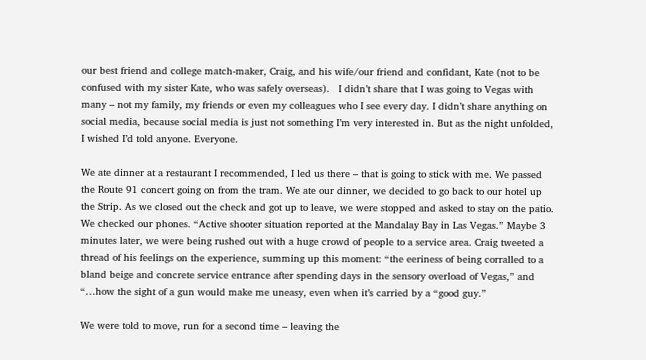our best friend and college match-maker, Craig, and his wife/our friend and confidant, Kate (not to be confused with my sister Kate, who was safely overseas).   I didn’t share that I was going to Vegas with many – not my family, my friends or even my colleagues who I see every day. I didn’t share anything on social media, because social media is just not something I’m very interested in. But as the night unfolded, I wished I’d told anyone. Everyone.

We ate dinner at a restaurant I recommended, I led us there – that is going to stick with me. We passed the Route 91 concert going on from the tram. We ate our dinner, we decided to go back to our hotel up the Strip. As we closed out the check and got up to leave, we were stopped and asked to stay on the patio. We checked our phones. “Active shooter situation reported at the Mandalay Bay in Las Vegas.” Maybe 3 minutes later, we were being rushed out with a huge crowd of people to a service area. Craig tweeted a thread of his feelings on the experience, summing up this moment: “the eeriness of being corralled to a bland beige and concrete service entrance after spending days in the sensory overload of Vegas,” and “…how the sight of a gun would make me uneasy, even when it’s carried by a “good guy.”

We were told to move, run for a second time – leaving the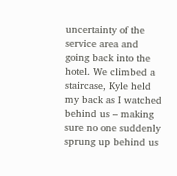uncertainty of the service area and going back into the hotel. We climbed a staircase, Kyle held my back as I watched behind us – making sure no one suddenly sprung up behind us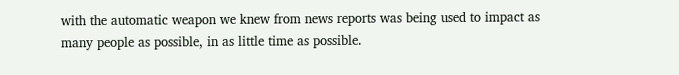with the automatic weapon we knew from news reports was being used to impact as many people as possible, in as little time as possible.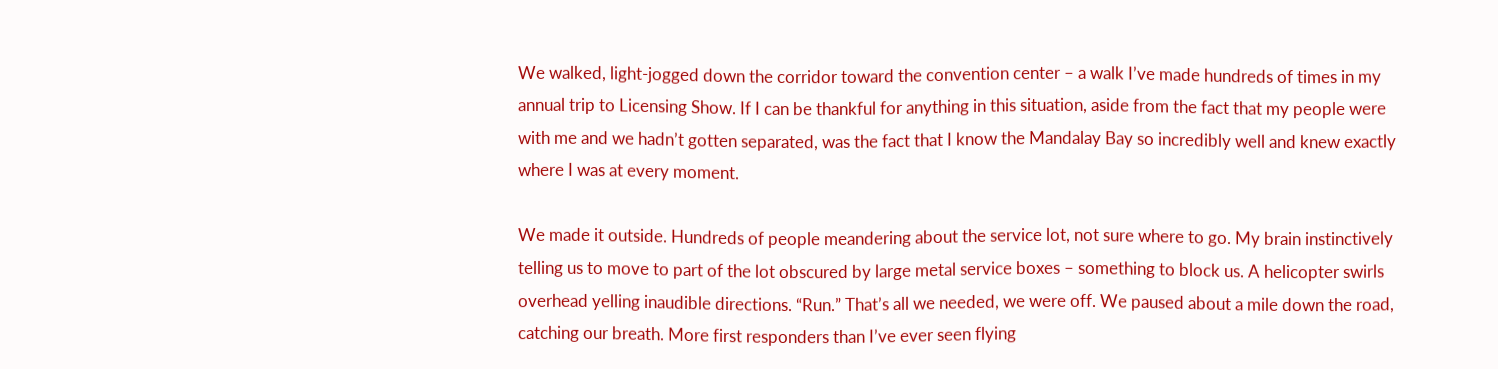We walked, light-jogged down the corridor toward the convention center – a walk I’ve made hundreds of times in my annual trip to Licensing Show. If I can be thankful for anything in this situation, aside from the fact that my people were with me and we hadn’t gotten separated, was the fact that I know the Mandalay Bay so incredibly well and knew exactly where I was at every moment.

We made it outside. Hundreds of people meandering about the service lot, not sure where to go. My brain instinctively telling us to move to part of the lot obscured by large metal service boxes – something to block us. A helicopter swirls overhead yelling inaudible directions. “Run.” That’s all we needed, we were off. We paused about a mile down the road, catching our breath. More first responders than I’ve ever seen flying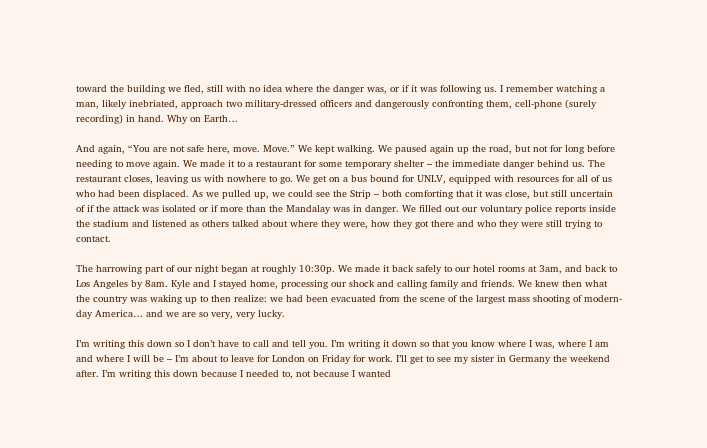toward the building we fled, still with no idea where the danger was, or if it was following us. I remember watching a man, likely inebriated, approach two military-dressed officers and dangerously confronting them, cell-phone (surely recording) in hand. Why on Earth…

And again, “You are not safe here, move. Move.” We kept walking. We paused again up the road, but not for long before needing to move again. We made it to a restaurant for some temporary shelter – the immediate danger behind us. The restaurant closes, leaving us with nowhere to go. We get on a bus bound for UNLV, equipped with resources for all of us who had been displaced. As we pulled up, we could see the Strip – both comforting that it was close, but still uncertain of if the attack was isolated or if more than the Mandalay was in danger. We filled out our voluntary police reports inside the stadium and listened as others talked about where they were, how they got there and who they were still trying to contact.

The harrowing part of our night began at roughly 10:30p. We made it back safely to our hotel rooms at 3am, and back to Los Angeles by 8am. Kyle and I stayed home, processing our shock and calling family and friends. We knew then what the country was waking up to then realize: we had been evacuated from the scene of the largest mass shooting of modern-day America… and we are so very, very lucky.

I’m writing this down so I don’t have to call and tell you. I’m writing it down so that you know where I was, where I am and where I will be – I’m about to leave for London on Friday for work. I’ll get to see my sister in Germany the weekend after. I’m writing this down because I needed to, not because I wanted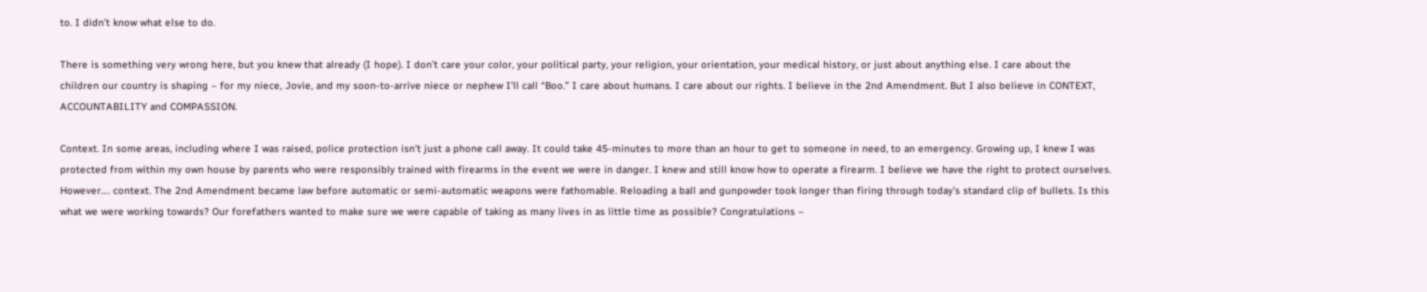to. I didn’t know what else to do.

There is something very wrong here, but you knew that already (I hope). I don’t care your color, your political party, your religion, your orientation, your medical history, or just about anything else. I care about the children our country is shaping – for my niece, Jovie, and my soon-to-arrive niece or nephew I’ll call “Boo.” I care about humans. I care about our rights. I believe in the 2nd Amendment. But I also believe in CONTEXT, ACCOUNTABILITY and COMPASSION.

Context. In some areas, including where I was raised, police protection isn’t just a phone call away. It could take 45-minutes to more than an hour to get to someone in need, to an emergency. Growing up, I knew I was protected from within my own house by parents who were responsibly trained with firearms in the event we were in danger. I knew and still know how to operate a firearm. I believe we have the right to protect ourselves. However…. context. The 2nd Amendment became law before automatic or semi-automatic weapons were fathomable. Reloading a ball and gunpowder took longer than firing through today’s standard clip of bullets. Is this what we were working towards? Our forefathers wanted to make sure we were capable of taking as many lives in as little time as possible? Congratulations –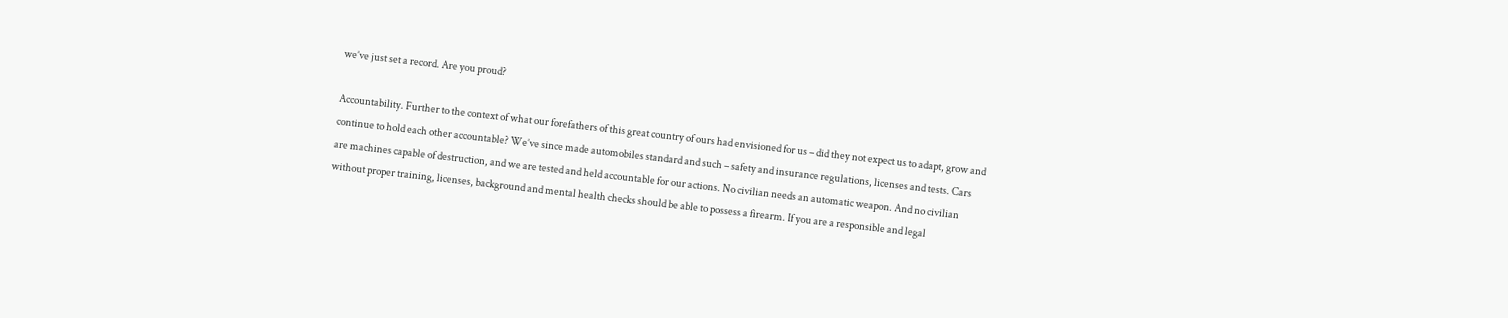we’ve just set a record. Are you proud?

Accountability. Further to the context of what our forefathers of this great country of ours had envisioned for us – did they not expect us to adapt, grow and continue to hold each other accountable? We’ve since made automobiles standard and such – safety and insurance regulations, licenses and tests. Cars are machines capable of destruction, and we are tested and held accountable for our actions. No civilian needs an automatic weapon. And no civilian without proper training, licenses, background and mental health checks should be able to possess a firearm. If you are a responsible and legal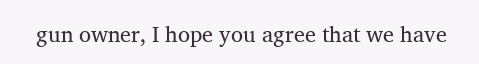gun owner, I hope you agree that we have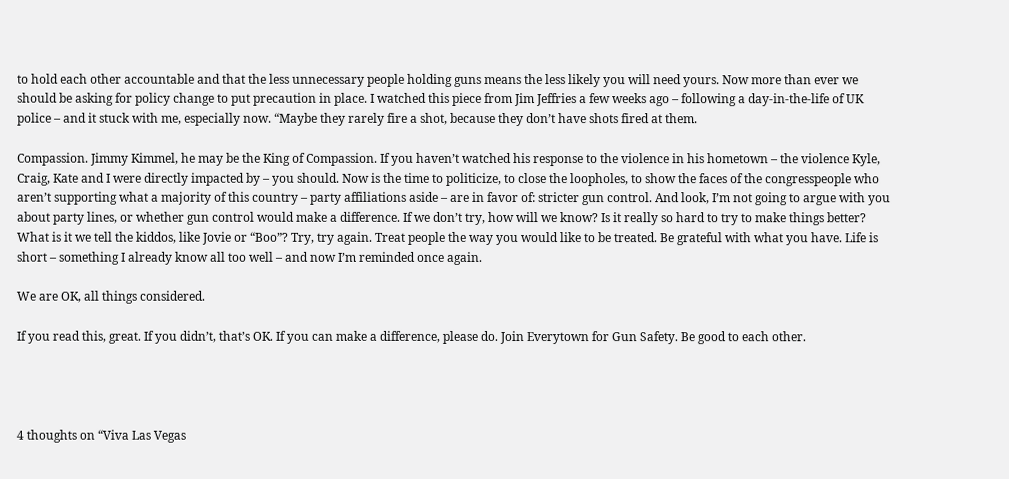to hold each other accountable and that the less unnecessary people holding guns means the less likely you will need yours. Now more than ever we should be asking for policy change to put precaution in place. I watched this piece from Jim Jeffries a few weeks ago – following a day-in-the-life of UK police – and it stuck with me, especially now. “Maybe they rarely fire a shot, because they don’t have shots fired at them.

Compassion. Jimmy Kimmel, he may be the King of Compassion. If you haven’t watched his response to the violence in his hometown – the violence Kyle, Craig, Kate and I were directly impacted by – you should. Now is the time to politicize, to close the loopholes, to show the faces of the congresspeople who aren’t supporting what a majority of this country – party affiliations aside – are in favor of: stricter gun control. And look, I’m not going to argue with you about party lines, or whether gun control would make a difference. If we don’t try, how will we know? Is it really so hard to try to make things better? What is it we tell the kiddos, like Jovie or “Boo”? Try, try again. Treat people the way you would like to be treated. Be grateful with what you have. Life is short – something I already know all too well – and now I’m reminded once again.

We are OK, all things considered.

If you read this, great. If you didn’t, that’s OK. If you can make a difference, please do. Join Everytown for Gun Safety. Be good to each other.




4 thoughts on “Viva Las Vegas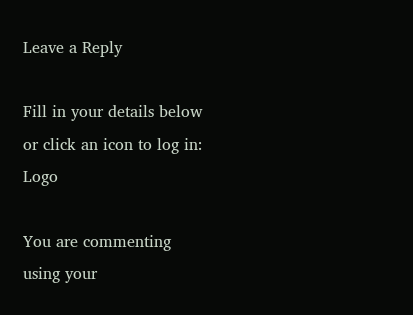Leave a Reply

Fill in your details below or click an icon to log in: Logo

You are commenting using your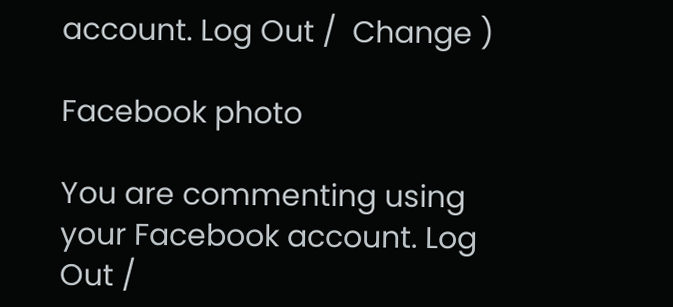account. Log Out /  Change )

Facebook photo

You are commenting using your Facebook account. Log Out /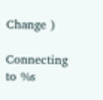Change )

Connecting to %s